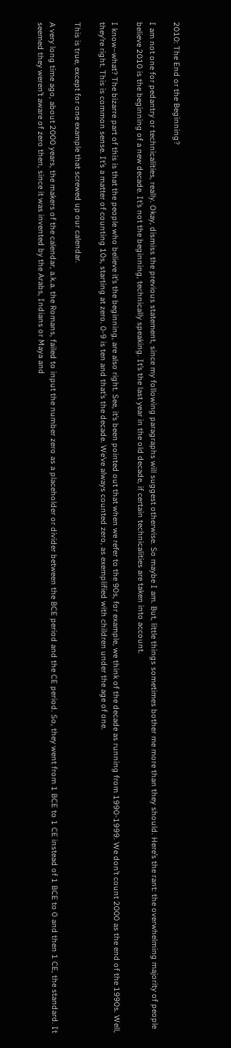2010: The End or the Beginning?

I am not one for pedantry or technicalities, really. Okay, dismiss the previous statement, since my following paragraphs will suggest otherwise. So maybe I am. But, little things sometimes bother me more than they should. Here’s the rant: the overwhelming majority of people believe 2010 is the beginning of a new decade. It’s not the beginning, technically speaking. It’s the last year in the old decade, if certain technicalities are taken into account.

I know–what? The bizarre part of this is that the people who believe it’s the beginning, are also right. See, it’s been pointed out that when we refer to the 90s, for example, we think of the decade as running from 1990-1999. We don’t count 2000 as the end of the 1990s. Well, they’re right. This is common sense. It’s a matter of counting 10s, starting at zero. 0-9 is ten and that’s the decade. We’ve always counted zero, as exemplified with children under the age of one.

This is true, except for one example that screwed up our calendar.

A very long time ago, about 2000 years, the makers of the calendar, a.k.a. the Romans, failed to input the number zero as a placeholder or divider between the BCE period and the CE period. So, they went from 1 BCE to 1 CE instead of 1 BCE to 0 and then 1 CE, the standard. It seemed they weren’t aware of zero then, since it was invented by the Arabs, Indians or Maya and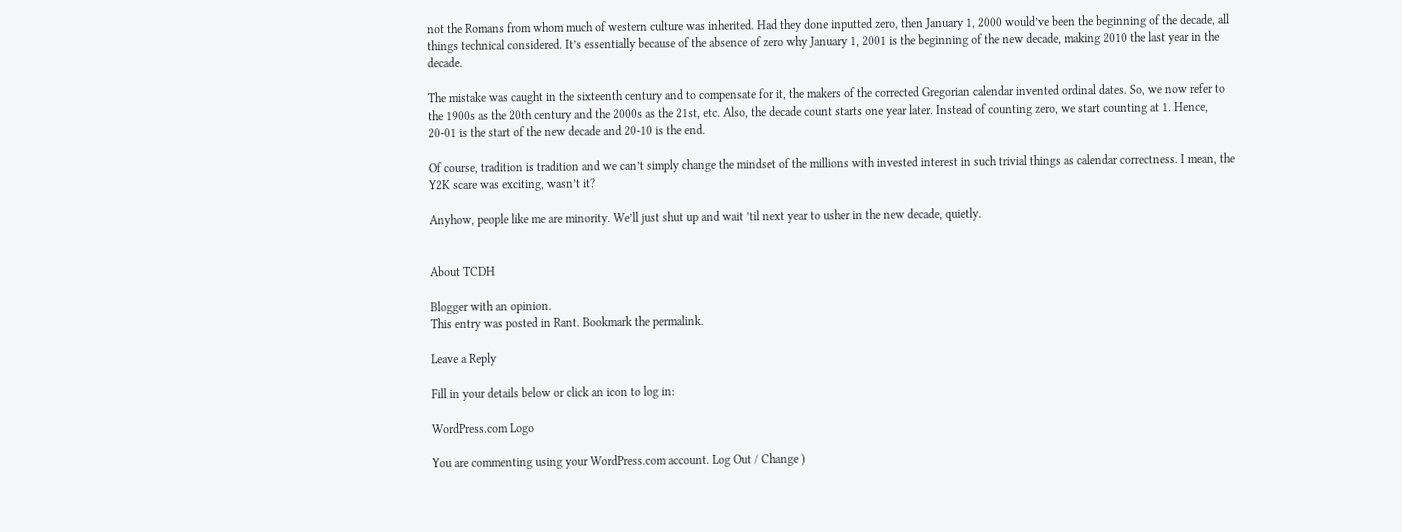not the Romans from whom much of western culture was inherited. Had they done inputted zero, then January 1, 2000 would’ve been the beginning of the decade, all things technical considered. It’s essentially because of the absence of zero why January 1, 2001 is the beginning of the new decade, making 2010 the last year in the decade.

The mistake was caught in the sixteenth century and to compensate for it, the makers of the corrected Gregorian calendar invented ordinal dates. So, we now refer to the 1900s as the 20th century and the 2000s as the 21st, etc. Also, the decade count starts one year later. Instead of counting zero, we start counting at 1. Hence, 20-01 is the start of the new decade and 20-10 is the end.

Of course, tradition is tradition and we can’t simply change the mindset of the millions with invested interest in such trivial things as calendar correctness. I mean, the Y2K scare was exciting, wasn’t it?

Anyhow, people like me are minority. We’ll just shut up and wait ’til next year to usher in the new decade, quietly.


About TCDH

Blogger with an opinion.
This entry was posted in Rant. Bookmark the permalink.

Leave a Reply

Fill in your details below or click an icon to log in:

WordPress.com Logo

You are commenting using your WordPress.com account. Log Out / Change )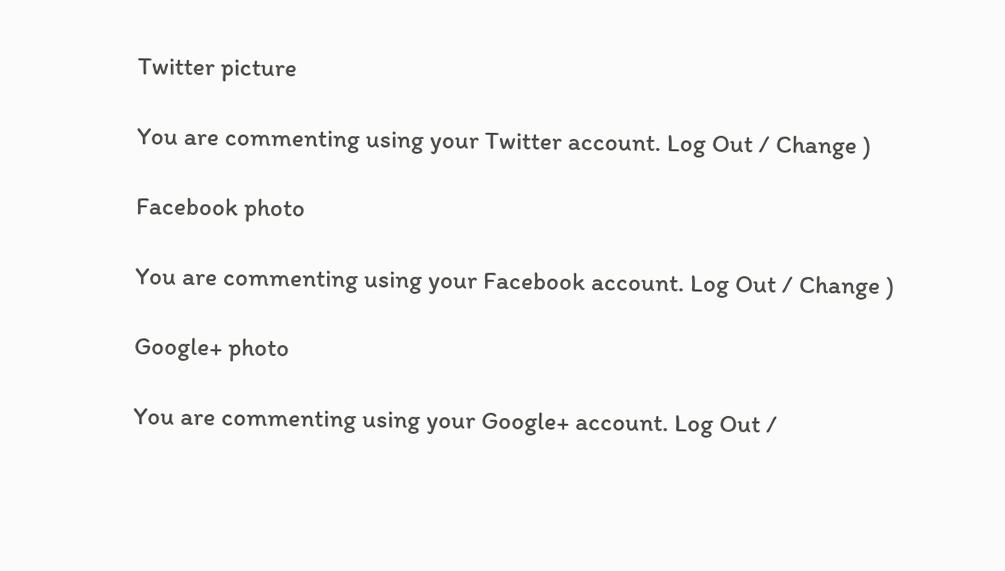Twitter picture

You are commenting using your Twitter account. Log Out / Change )

Facebook photo

You are commenting using your Facebook account. Log Out / Change )

Google+ photo

You are commenting using your Google+ account. Log Out /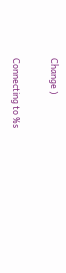Change )

Connecting to %s